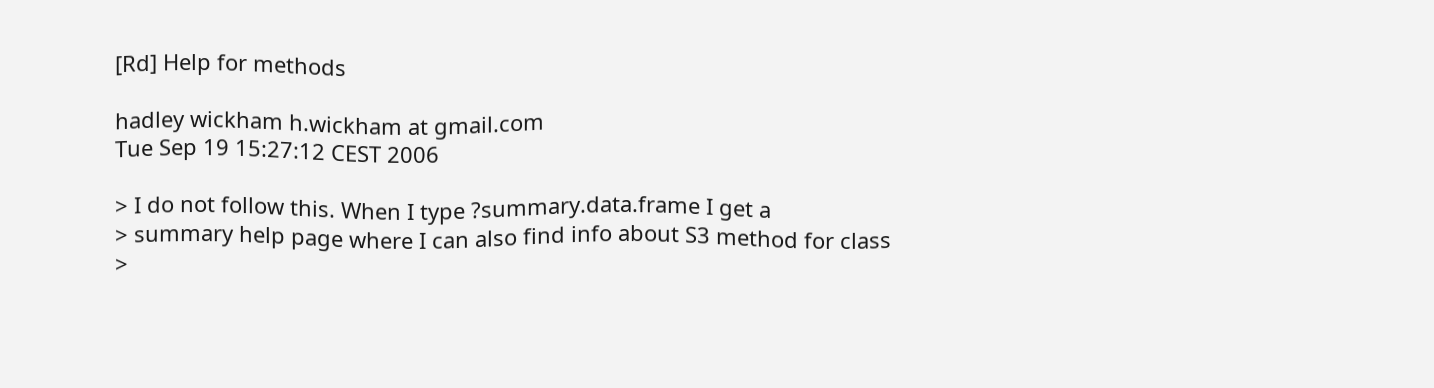[Rd] Help for methods

hadley wickham h.wickham at gmail.com
Tue Sep 19 15:27:12 CEST 2006

> I do not follow this. When I type ?summary.data.frame I get a
> summary help page where I can also find info about S3 method for class
>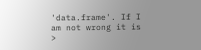'data.frame'. If I am not wrong it is
>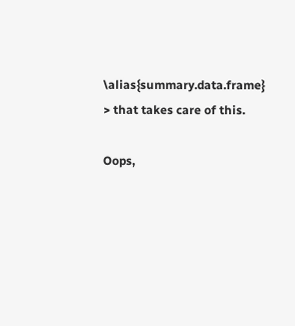\alias{summary.data.frame}
> that takes care of this.

Oops,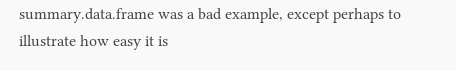summary.data.frame was a bad example, except perhaps to
illustrate how easy it is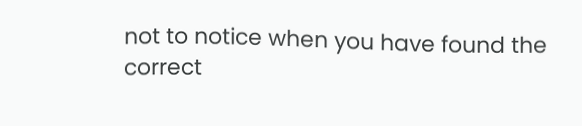not to notice when you have found the
correct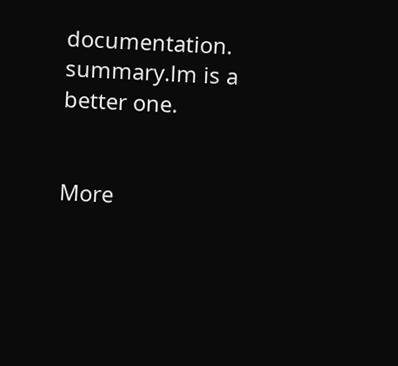documentation.  summary.lm is a better one.


More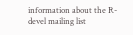information about the R-devel mailing list